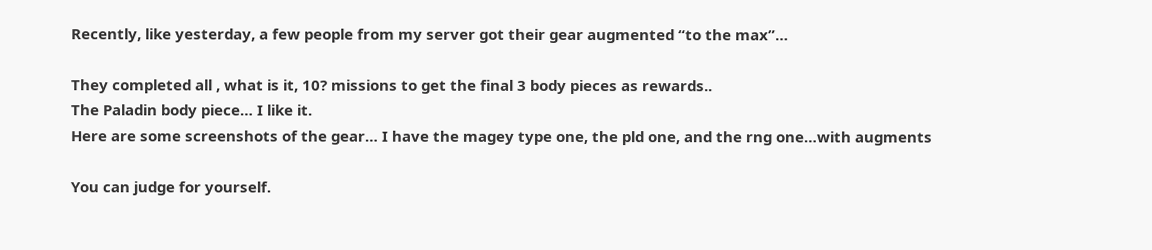Recently, like yesterday, a few people from my server got their gear augmented “to the max”…

They completed all , what is it, 10? missions to get the final 3 body pieces as rewards..
The Paladin body piece… I like it.
Here are some screenshots of the gear… I have the magey type one, the pld one, and the rng one…with augments

You can judge for yourself.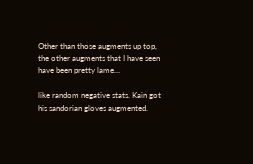Other than those augments up top, the other augments that I have seen have been pretty lame…

like random negative stats. Kain got his sandorian gloves augmented.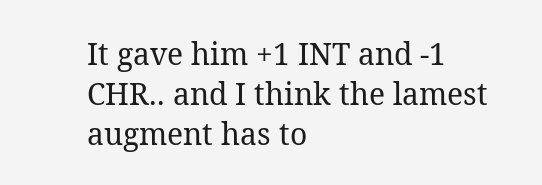It gave him +1 INT and -1 CHR.. and I think the lamest augment has to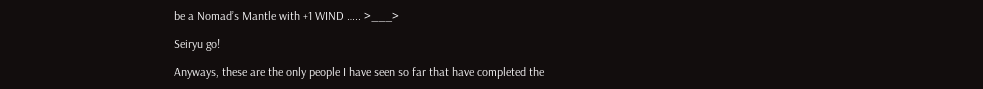be a Nomad’s Mantle with +1 WIND ….. >___>

Seiryu go!

Anyways, these are the only people I have seen so far that have completed the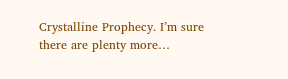Crystalline Prophecy. I’m sure there are plenty more…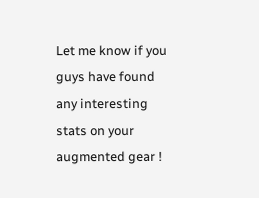Let me know if you guys have found any interesting stats on your augmented gear !